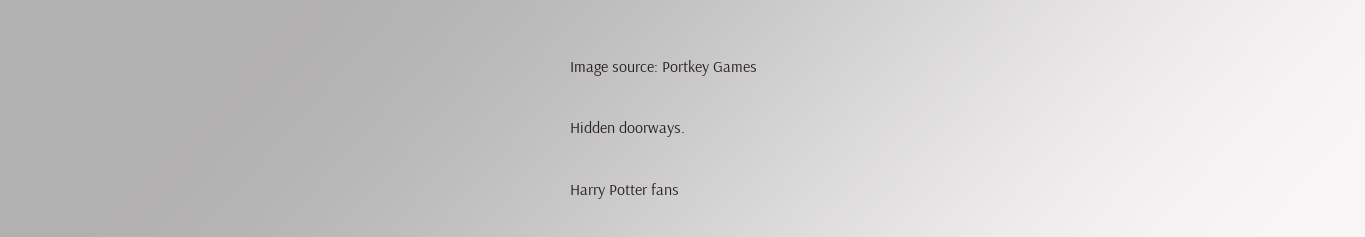Image source: Portkey Games

Hidden doorways.

Harry Potter fans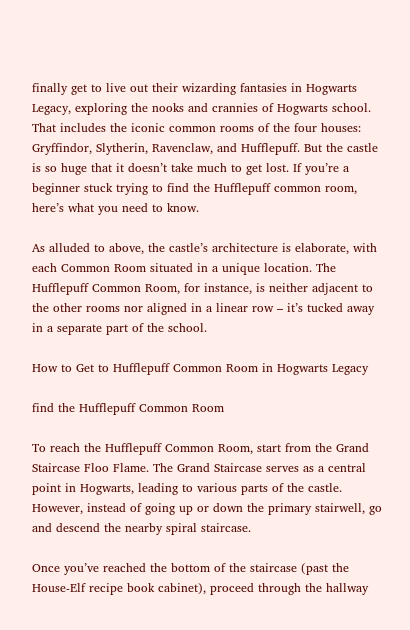finally get to live out their wizarding fantasies in Hogwarts Legacy, exploring the nooks and crannies of Hogwarts school. That includes the iconic common rooms of the four houses: Gryffindor, Slytherin, Ravenclaw, and Hufflepuff. But the castle is so huge that it doesn’t take much to get lost. If you’re a beginner stuck trying to find the Hufflepuff common room, here’s what you need to know.

As alluded to above, the castle’s architecture is elaborate, with each Common Room situated in a unique location. The Hufflepuff Common Room, for instance, is neither adjacent to the other rooms nor aligned in a linear row – it’s tucked away in a separate part of the school.

How to Get to Hufflepuff Common Room in Hogwarts Legacy

find the Hufflepuff Common Room

To reach the Hufflepuff Common Room, start from the Grand Staircase Floo Flame. The Grand Staircase serves as a central point in Hogwarts, leading to various parts of the castle. However, instead of going up or down the primary stairwell, go and descend the nearby spiral staircase.

Once you’ve reached the bottom of the staircase (past the House-Elf recipe book cabinet), proceed through the hallway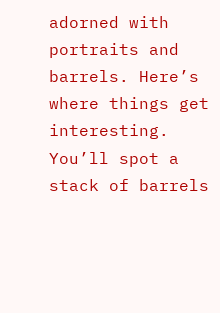adorned with portraits and barrels. Here’s where things get interesting. You’ll spot a stack of barrels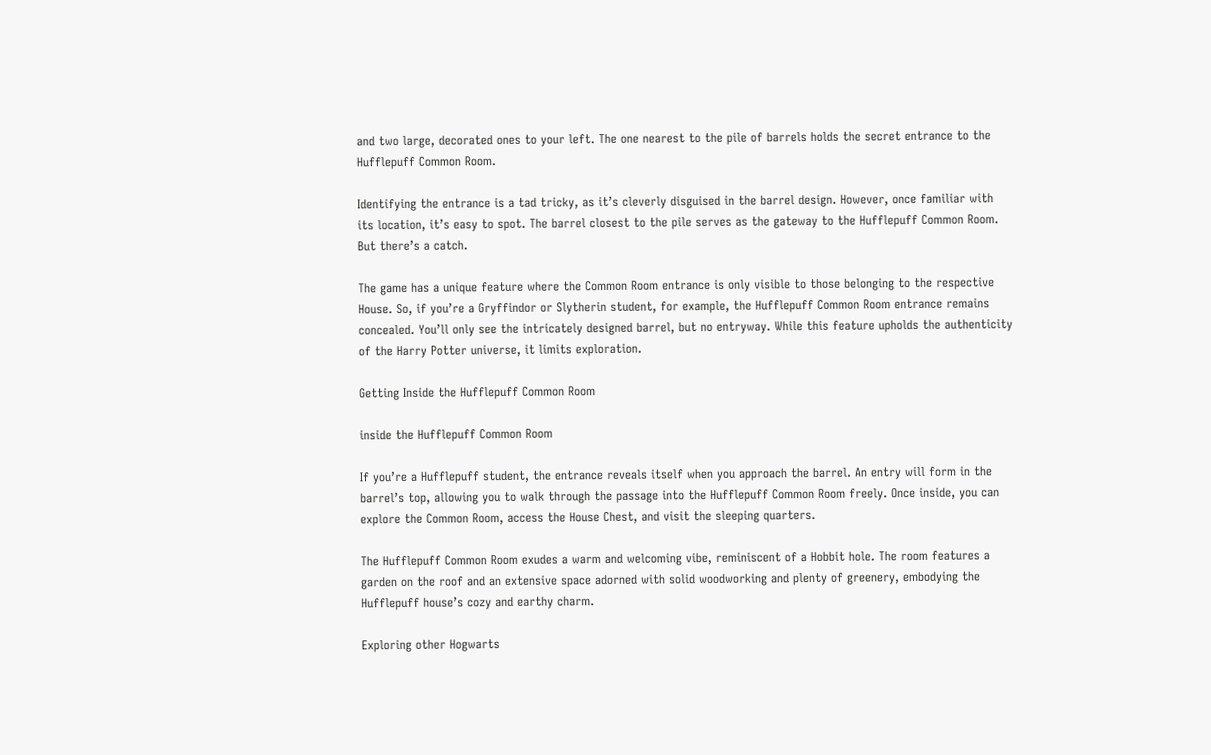and two large, decorated ones to your left. The one nearest to the pile of barrels holds the secret entrance to the Hufflepuff Common Room.

Identifying the entrance is a tad tricky, as it’s cleverly disguised in the barrel design. However, once familiar with its location, it’s easy to spot. The barrel closest to the pile serves as the gateway to the Hufflepuff Common Room. But there’s a catch.

The game has a unique feature where the Common Room entrance is only visible to those belonging to the respective House. So, if you’re a Gryffindor or Slytherin student, for example, the Hufflepuff Common Room entrance remains concealed. You’ll only see the intricately designed barrel, but no entryway. While this feature upholds the authenticity of the Harry Potter universe, it limits exploration.

Getting Inside the Hufflepuff Common Room

inside the Hufflepuff Common Room

If you’re a Hufflepuff student, the entrance reveals itself when you approach the barrel. An entry will form in the barrel’s top, allowing you to walk through the passage into the Hufflepuff Common Room freely. Once inside, you can explore the Common Room, access the House Chest, and visit the sleeping quarters.

The Hufflepuff Common Room exudes a warm and welcoming vibe, reminiscent of a Hobbit hole. The room features a garden on the roof and an extensive space adorned with solid woodworking and plenty of greenery, embodying the Hufflepuff house’s cozy and earthy charm.

Exploring other Hogwarts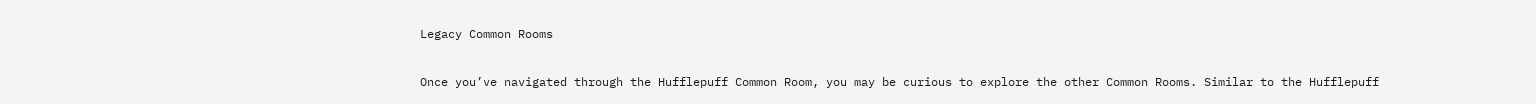Legacy Common Rooms

Once you’ve navigated through the Hufflepuff Common Room, you may be curious to explore the other Common Rooms. Similar to the Hufflepuff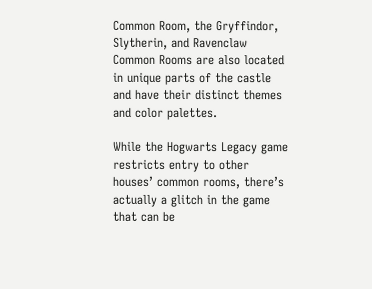Common Room, the Gryffindor, Slytherin, and Ravenclaw Common Rooms are also located in unique parts of the castle and have their distinct themes and color palettes.

While the Hogwarts Legacy game restricts entry to other houses’ common rooms, there’s actually a glitch in the game that can be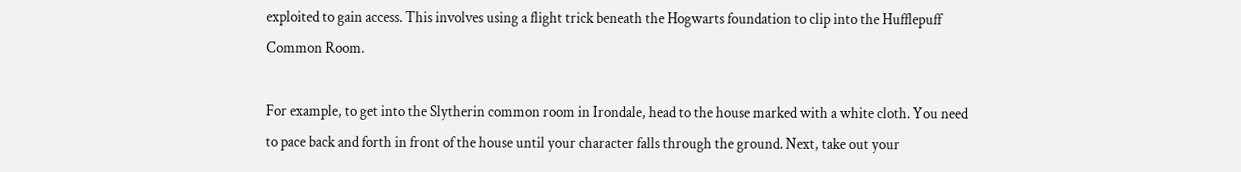exploited to gain access. This involves using a flight trick beneath the Hogwarts foundation to clip into the Hufflepuff Common Room.

For example, to get into the Slytherin common room in Irondale, head to the house marked with a white cloth. You need to pace back and forth in front of the house until your character falls through the ground. Next, take out your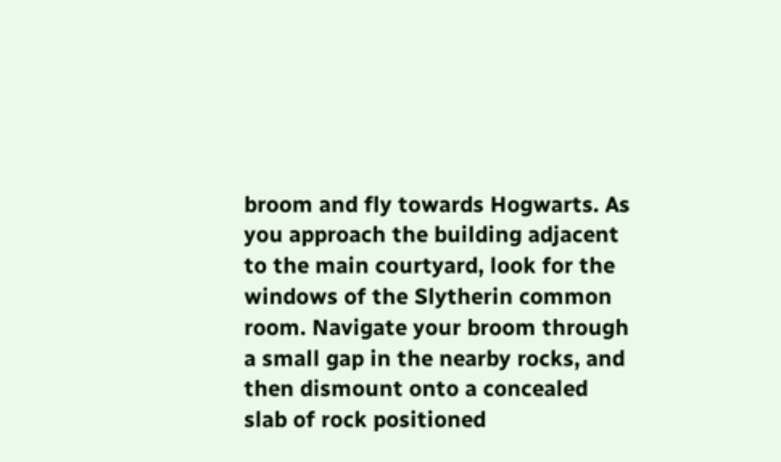broom and fly towards Hogwarts. As you approach the building adjacent to the main courtyard, look for the windows of the Slytherin common room. Navigate your broom through a small gap in the nearby rocks, and then dismount onto a concealed slab of rock positioned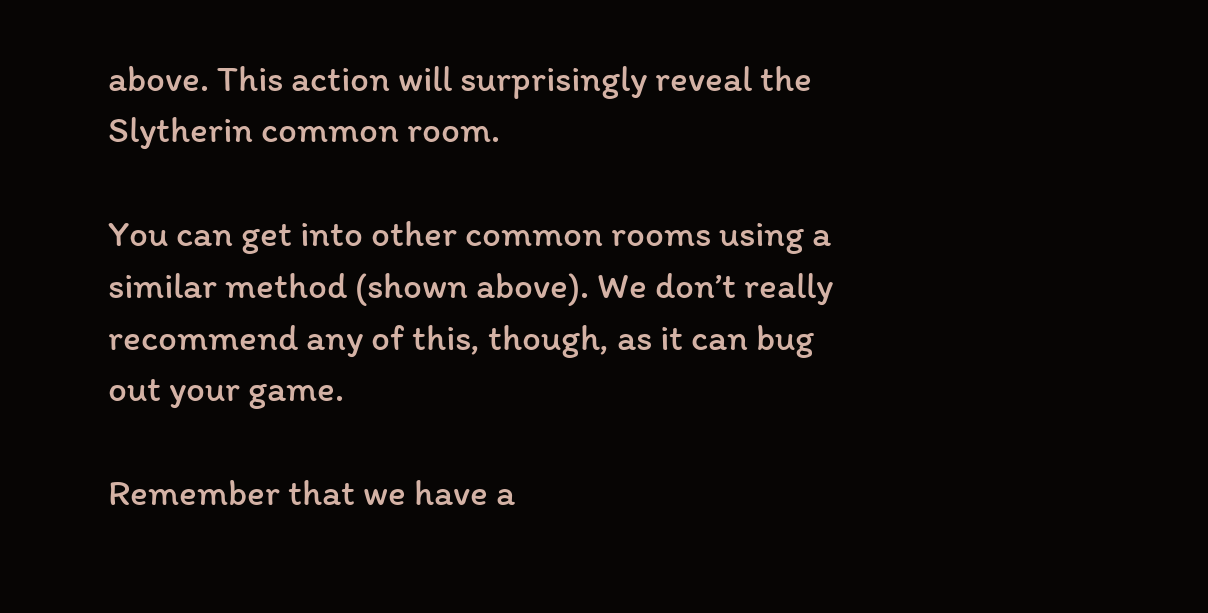above. This action will surprisingly reveal the Slytherin common room.

You can get into other common rooms using a similar method (shown above). We don’t really recommend any of this, though, as it can bug out your game.

Remember that we have a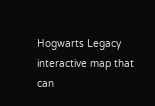Hogwarts Legacy interactive map that can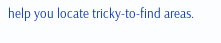help you locate tricky-to-find areas.